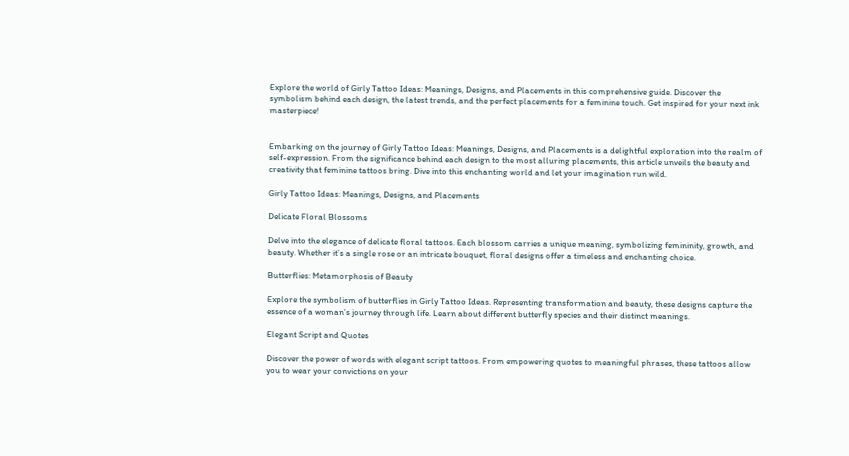Explore the world of Girly Tattoo Ideas: Meanings, Designs, and Placements in this comprehensive guide. Discover the symbolism behind each design, the latest trends, and the perfect placements for a feminine touch. Get inspired for your next ink masterpiece!


Embarking on the journey of Girly Tattoo Ideas: Meanings, Designs, and Placements is a delightful exploration into the realm of self-expression. From the significance behind each design to the most alluring placements, this article unveils the beauty and creativity that feminine tattoos bring. Dive into this enchanting world and let your imagination run wild.

Girly Tattoo Ideas: Meanings, Designs, and Placements

Delicate Floral Blossoms

Delve into the elegance of delicate floral tattoos. Each blossom carries a unique meaning, symbolizing femininity, growth, and beauty. Whether it’s a single rose or an intricate bouquet, floral designs offer a timeless and enchanting choice.

Butterflies: Metamorphosis of Beauty

Explore the symbolism of butterflies in Girly Tattoo Ideas. Representing transformation and beauty, these designs capture the essence of a woman’s journey through life. Learn about different butterfly species and their distinct meanings.

Elegant Script and Quotes

Discover the power of words with elegant script tattoos. From empowering quotes to meaningful phrases, these tattoos allow you to wear your convictions on your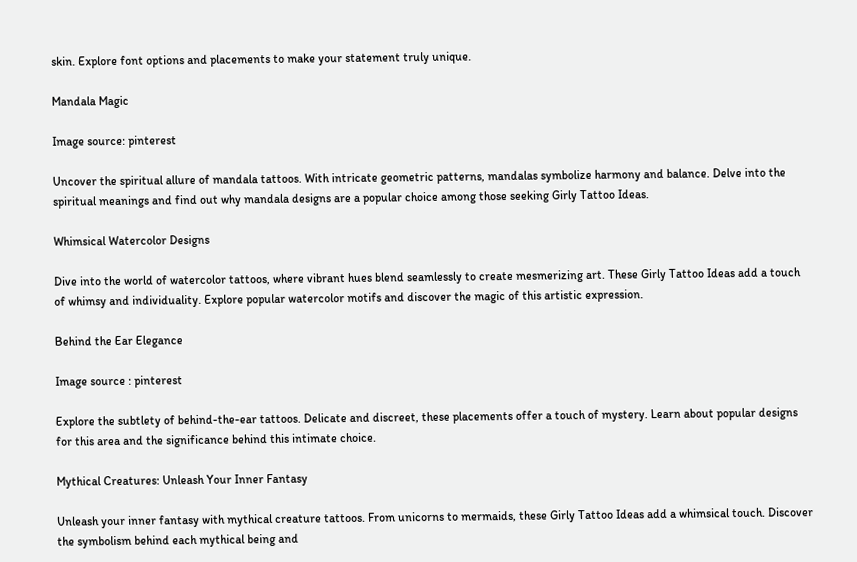skin. Explore font options and placements to make your statement truly unique.

Mandala Magic

Image source: pinterest

Uncover the spiritual allure of mandala tattoos. With intricate geometric patterns, mandalas symbolize harmony and balance. Delve into the spiritual meanings and find out why mandala designs are a popular choice among those seeking Girly Tattoo Ideas.

Whimsical Watercolor Designs

Dive into the world of watercolor tattoos, where vibrant hues blend seamlessly to create mesmerizing art. These Girly Tattoo Ideas add a touch of whimsy and individuality. Explore popular watercolor motifs and discover the magic of this artistic expression.

Behind the Ear Elegance

Image source : pinterest

Explore the subtlety of behind-the-ear tattoos. Delicate and discreet, these placements offer a touch of mystery. Learn about popular designs for this area and the significance behind this intimate choice.

Mythical Creatures: Unleash Your Inner Fantasy

Unleash your inner fantasy with mythical creature tattoos. From unicorns to mermaids, these Girly Tattoo Ideas add a whimsical touch. Discover the symbolism behind each mythical being and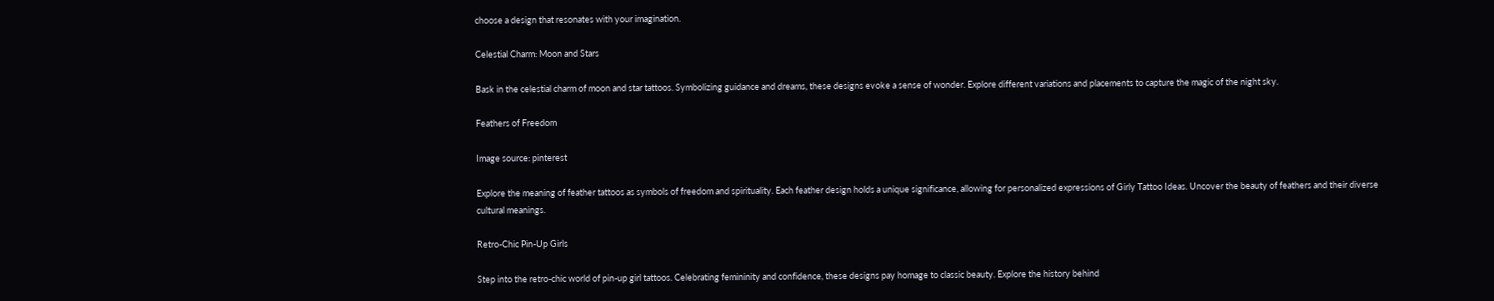choose a design that resonates with your imagination.

Celestial Charm: Moon and Stars

Bask in the celestial charm of moon and star tattoos. Symbolizing guidance and dreams, these designs evoke a sense of wonder. Explore different variations and placements to capture the magic of the night sky.

Feathers of Freedom

Image source: pinterest

Explore the meaning of feather tattoos as symbols of freedom and spirituality. Each feather design holds a unique significance, allowing for personalized expressions of Girly Tattoo Ideas. Uncover the beauty of feathers and their diverse cultural meanings.

Retro-Chic Pin-Up Girls

Step into the retro-chic world of pin-up girl tattoos. Celebrating femininity and confidence, these designs pay homage to classic beauty. Explore the history behind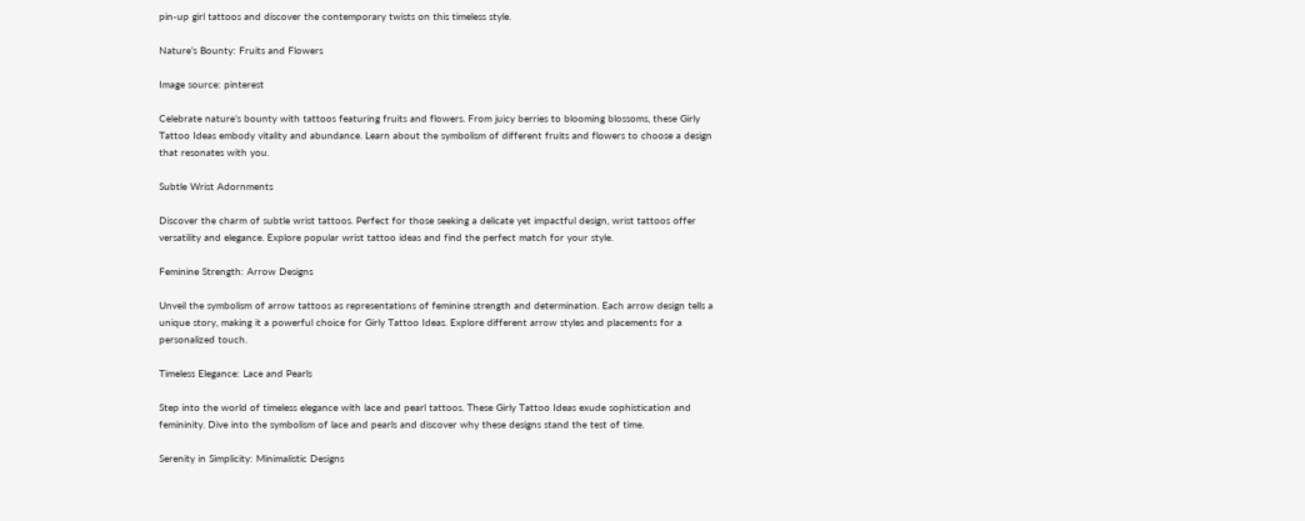pin-up girl tattoos and discover the contemporary twists on this timeless style.

Nature’s Bounty: Fruits and Flowers

Image source: pinterest

Celebrate nature’s bounty with tattoos featuring fruits and flowers. From juicy berries to blooming blossoms, these Girly Tattoo Ideas embody vitality and abundance. Learn about the symbolism of different fruits and flowers to choose a design that resonates with you.

Subtle Wrist Adornments

Discover the charm of subtle wrist tattoos. Perfect for those seeking a delicate yet impactful design, wrist tattoos offer versatility and elegance. Explore popular wrist tattoo ideas and find the perfect match for your style.

Feminine Strength: Arrow Designs

Unveil the symbolism of arrow tattoos as representations of feminine strength and determination. Each arrow design tells a unique story, making it a powerful choice for Girly Tattoo Ideas. Explore different arrow styles and placements for a personalized touch.

Timeless Elegance: Lace and Pearls

Step into the world of timeless elegance with lace and pearl tattoos. These Girly Tattoo Ideas exude sophistication and femininity. Dive into the symbolism of lace and pearls and discover why these designs stand the test of time.

Serenity in Simplicity: Minimalistic Designs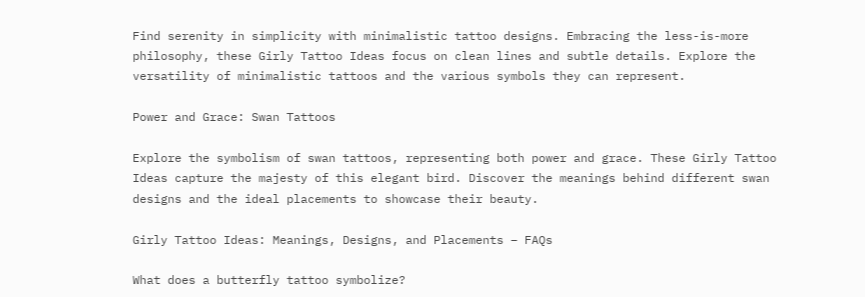Find serenity in simplicity with minimalistic tattoo designs. Embracing the less-is-more philosophy, these Girly Tattoo Ideas focus on clean lines and subtle details. Explore the versatility of minimalistic tattoos and the various symbols they can represent.

Power and Grace: Swan Tattoos

Explore the symbolism of swan tattoos, representing both power and grace. These Girly Tattoo Ideas capture the majesty of this elegant bird. Discover the meanings behind different swan designs and the ideal placements to showcase their beauty.

Girly Tattoo Ideas: Meanings, Designs, and Placements – FAQs

What does a butterfly tattoo symbolize?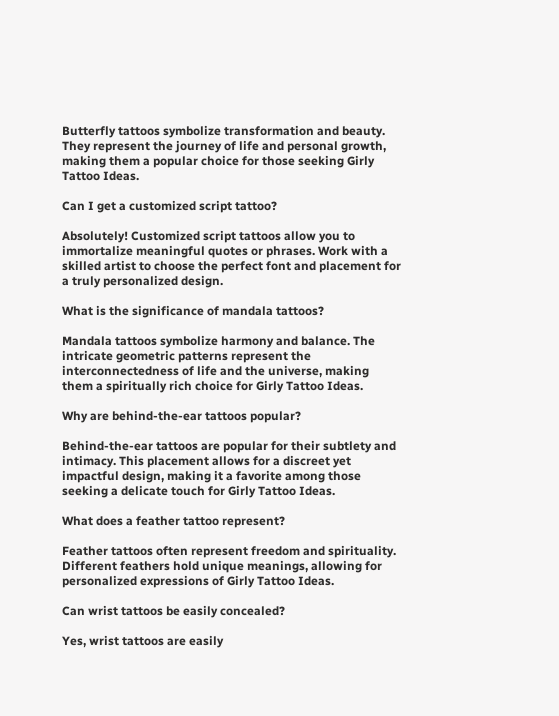Butterfly tattoos symbolize transformation and beauty. They represent the journey of life and personal growth, making them a popular choice for those seeking Girly Tattoo Ideas.

Can I get a customized script tattoo?

Absolutely! Customized script tattoos allow you to immortalize meaningful quotes or phrases. Work with a skilled artist to choose the perfect font and placement for a truly personalized design.

What is the significance of mandala tattoos?

Mandala tattoos symbolize harmony and balance. The intricate geometric patterns represent the interconnectedness of life and the universe, making them a spiritually rich choice for Girly Tattoo Ideas.

Why are behind-the-ear tattoos popular?

Behind-the-ear tattoos are popular for their subtlety and intimacy. This placement allows for a discreet yet impactful design, making it a favorite among those seeking a delicate touch for Girly Tattoo Ideas.

What does a feather tattoo represent?

Feather tattoos often represent freedom and spirituality. Different feathers hold unique meanings, allowing for personalized expressions of Girly Tattoo Ideas.

Can wrist tattoos be easily concealed?

Yes, wrist tattoos are easily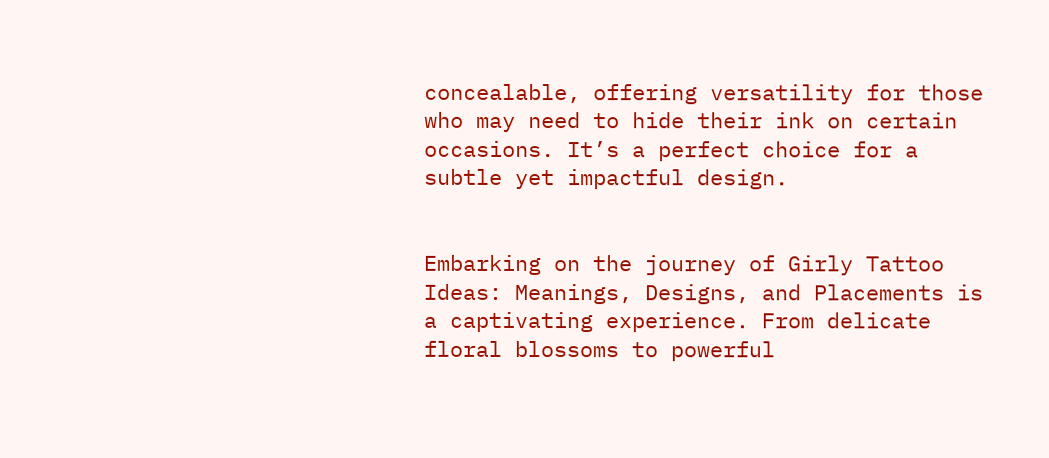concealable, offering versatility for those who may need to hide their ink on certain occasions. It’s a perfect choice for a subtle yet impactful design.


Embarking on the journey of Girly Tattoo Ideas: Meanings, Designs, and Placements is a captivating experience. From delicate floral blossoms to powerful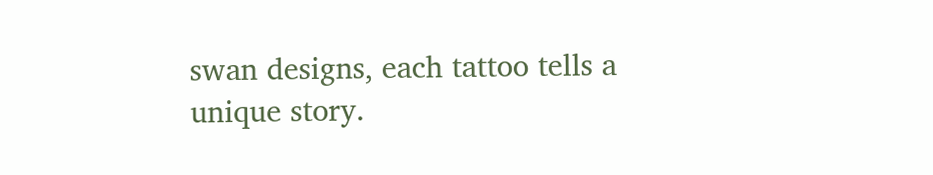swan designs, each tattoo tells a unique story.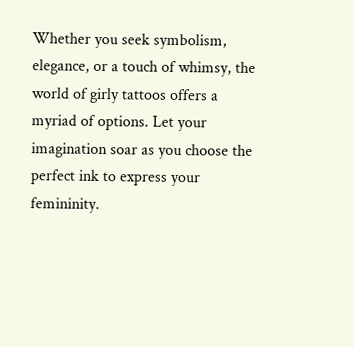Whether you seek symbolism, elegance, or a touch of whimsy, the world of girly tattoos offers a myriad of options. Let your imagination soar as you choose the perfect ink to express your femininity.